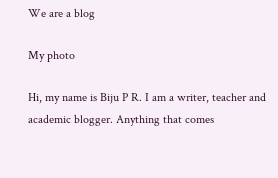We are a blog

My photo

Hi, my name is Biju P R. I am a writer, teacher and academic blogger. Anything that comes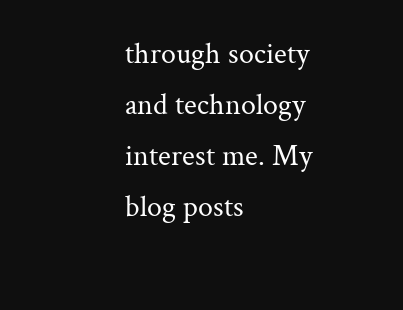through society and technology interest me. My blog posts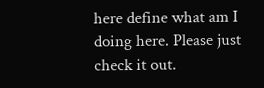here define what am I doing here. Please just check it out.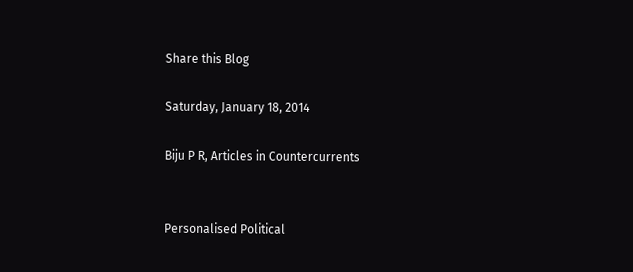Share this Blog

Saturday, January 18, 2014

Biju P R, Articles in Countercurrents


Personalised Political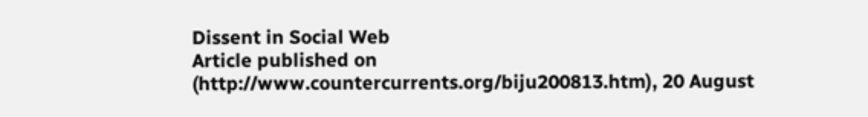Dissent in Social Web
Article published on (http://www.countercurrents.org/biju200813.htm), 20 August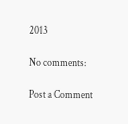2013

No comments:

Post a Comment